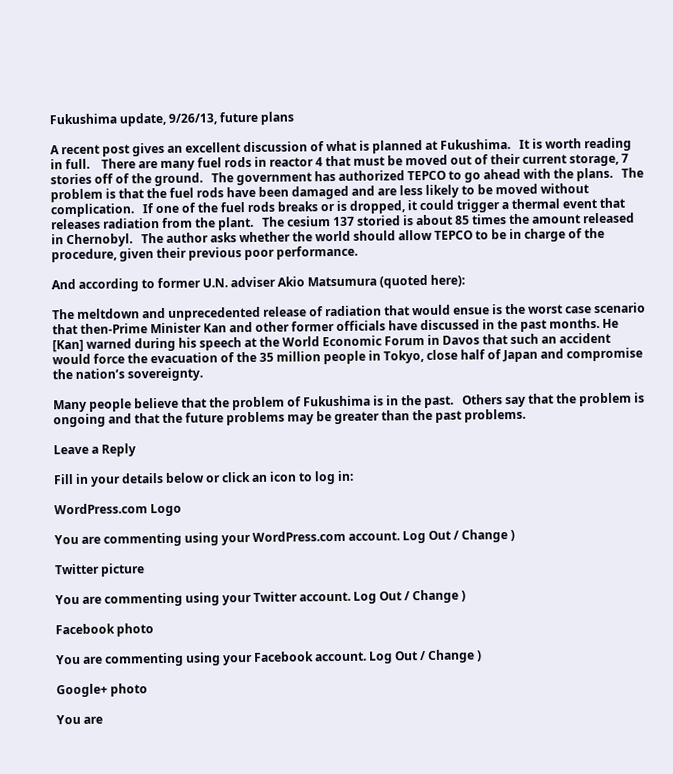Fukushima update, 9/26/13, future plans

A recent post gives an excellent discussion of what is planned at Fukushima.   It is worth reading in full.    There are many fuel rods in reactor 4 that must be moved out of their current storage, 7 stories off of the ground.   The government has authorized TEPCO to go ahead with the plans.   The problem is that the fuel rods have been damaged and are less likely to be moved without complication.   If one of the fuel rods breaks or is dropped, it could trigger a thermal event that releases radiation from the plant.   The cesium 137 storied is about 85 times the amount released in Chernobyl.   The author asks whether the world should allow TEPCO to be in charge of the procedure, given their previous poor performance.

And according to former U.N. adviser Akio Matsumura (quoted here):

The meltdown and unprecedented release of radiation that would ensue is the worst case scenario that then-Prime Minister Kan and other former officials have discussed in the past months. He [Kan] warned during his speech at the World Economic Forum in Davos that such an accident would force the evacuation of the 35 million people in Tokyo, close half of Japan and compromise the nation’s sovereignty.

Many people believe that the problem of Fukushima is in the past.   Others say that the problem is ongoing and that the future problems may be greater than the past problems.

Leave a Reply

Fill in your details below or click an icon to log in:

WordPress.com Logo

You are commenting using your WordPress.com account. Log Out / Change )

Twitter picture

You are commenting using your Twitter account. Log Out / Change )

Facebook photo

You are commenting using your Facebook account. Log Out / Change )

Google+ photo

You are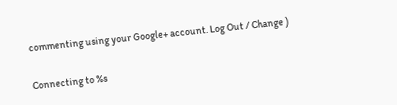commenting using your Google+ account. Log Out / Change )

Connecting to %s